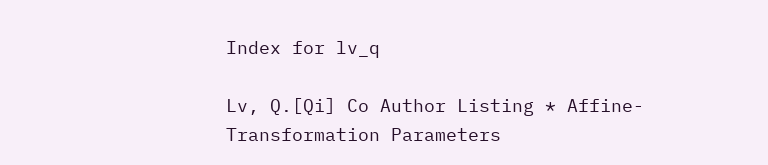Index for lv_q

Lv, Q.[Qi] Co Author Listing * Affine-Transformation Parameters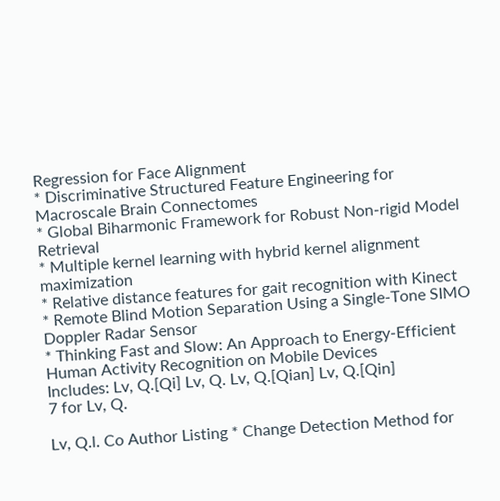Regression for Face Alignment
* Discriminative Structured Feature Engineering for Macroscale Brain Connectomes
* Global Biharmonic Framework for Robust Non-rigid Model Retrieval
* Multiple kernel learning with hybrid kernel alignment maximization
* Relative distance features for gait recognition with Kinect
* Remote Blind Motion Separation Using a Single-Tone SIMO Doppler Radar Sensor
* Thinking Fast and Slow: An Approach to Energy-Efficient Human Activity Recognition on Mobile Devices
Includes: Lv, Q.[Qi] Lv, Q. Lv, Q.[Qian] Lv, Q.[Qin]
7 for Lv, Q.

Lv, Q.l. Co Author Listing * Change Detection Method for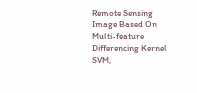Remote Sensing Image Based On Multi-feature Differencing Kernel SVM,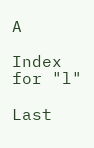A

Index for "l"

Last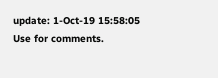update: 1-Oct-19 15:58:05
Use for comments.